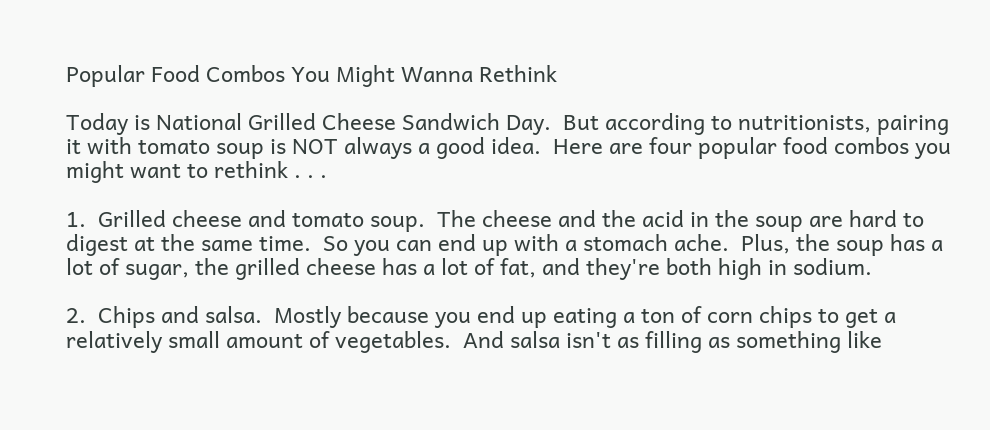Popular Food Combos You Might Wanna Rethink

Today is National Grilled Cheese Sandwich Day.  But according to nutritionists, pairing it with tomato soup is NOT always a good idea.  Here are four popular food combos you might want to rethink . . .

1.  Grilled cheese and tomato soup.  The cheese and the acid in the soup are hard to digest at the same time.  So you can end up with a stomach ache.  Plus, the soup has a lot of sugar, the grilled cheese has a lot of fat, and they're both high in sodium.

2.  Chips and salsa.  Mostly because you end up eating a ton of corn chips to get a relatively small amount of vegetables.  And salsa isn't as filling as something like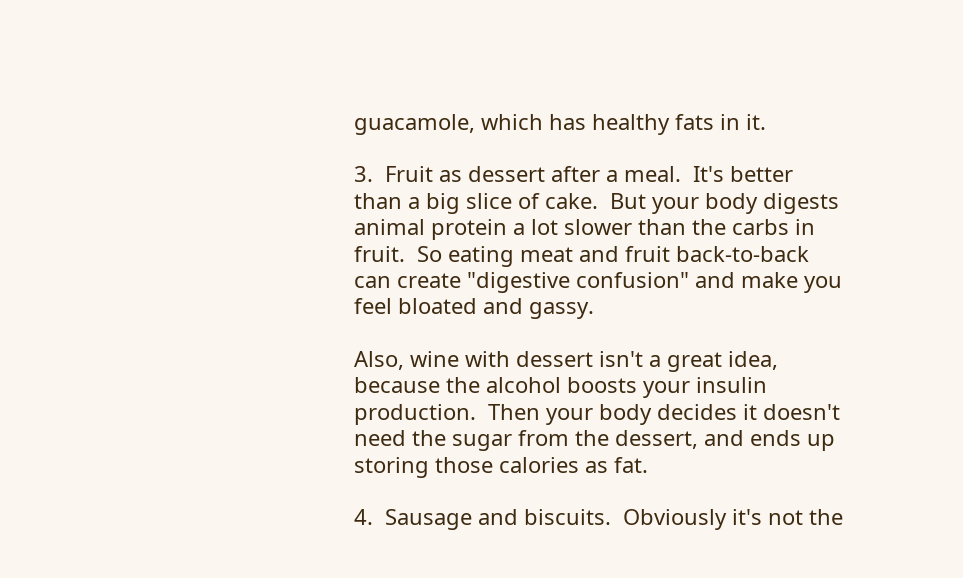guacamole, which has healthy fats in it.

3.  Fruit as dessert after a meal.  It's better than a big slice of cake.  But your body digests animal protein a lot slower than the carbs in fruit.  So eating meat and fruit back-to-back can create "digestive confusion" and make you feel bloated and gassy.

Also, wine with dessert isn't a great idea, because the alcohol boosts your insulin production.  Then your body decides it doesn't need the sugar from the dessert, and ends up storing those calories as fat.

4.  Sausage and biscuits.  Obviously it's not the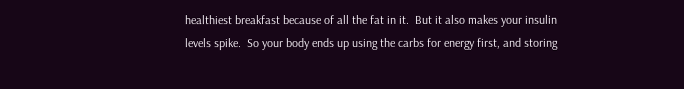healthiest breakfast because of all the fat in it.  But it also makes your insulin levels spike.  So your body ends up using the carbs for energy first, and storing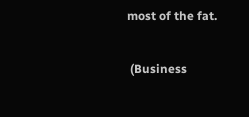most of the fat.

 (Business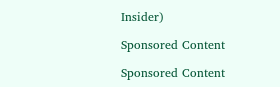Insider)

Sponsored Content

Sponsored Content